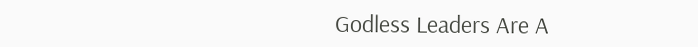Godless Leaders Are A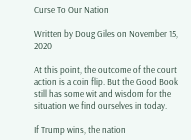Curse To Our Nation

Written by Doug Giles on November 15, 2020

At this point, the outcome of the court action is a coin flip. But the Good Book still has some wit and wisdom for the situation we find ourselves in today.

If Trump wins, the nation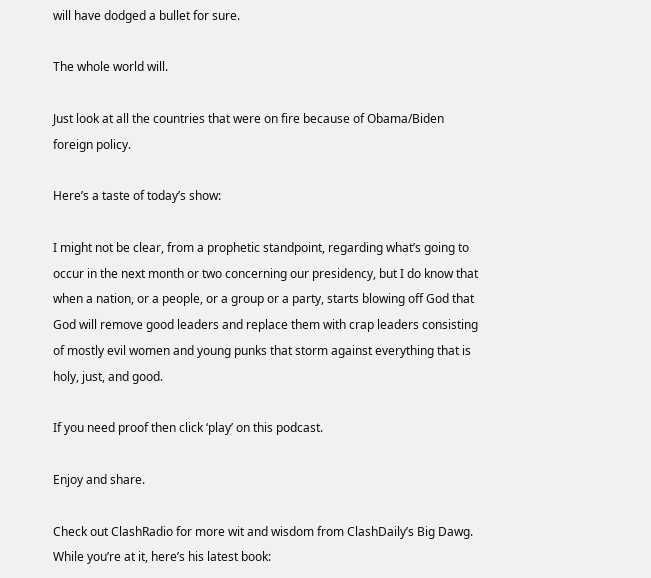will have dodged a bullet for sure.

The whole world will.

Just look at all the countries that were on fire because of Obama/Biden foreign policy.

Here’s a taste of today’s show:

I might not be clear, from a prophetic standpoint, regarding what’s going to occur in the next month or two concerning our presidency, but I do know that when a nation, or a people, or a group or a party, starts blowing off God that God will remove good leaders and replace them with crap leaders consisting of mostly evil women and young punks that storm against everything that is holy, just, and good.

If you need proof then click ‘play’ on this podcast.

Enjoy and share.

Check out ClashRadio for more wit and wisdom from ClashDaily’s Big Dawg. While you’re at it, here’s his latest book: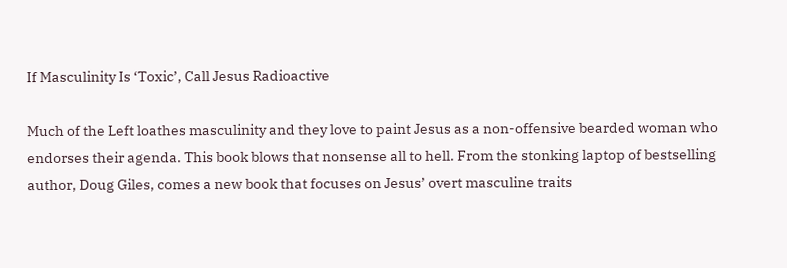If Masculinity Is ‘Toxic’, Call Jesus Radioactive

Much of the Left loathes masculinity and they love to paint Jesus as a non-offensive bearded woman who endorses their agenda. This book blows that nonsense all to hell. From the stonking laptop of bestselling author, Doug Giles, comes a new book that focuses on Jesus’ overt masculine traits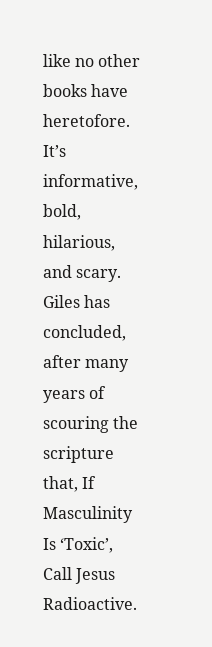like no other books have heretofore. It’s informative, bold, hilarious, and scary. Giles has concluded, after many years of scouring the scripture that, If Masculinity Is ‘Toxic’, Call Jesus Radioactive.